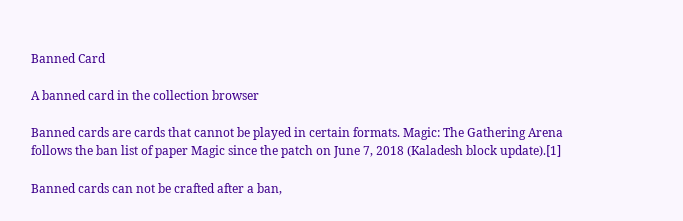Banned Card

A banned card in the collection browser

Banned cards are cards that cannot be played in certain formats. Magic: The Gathering Arena follows the ban list of paper Magic since the patch on June 7, 2018 (Kaladesh block update).[1]

Banned cards can not be crafted after a ban,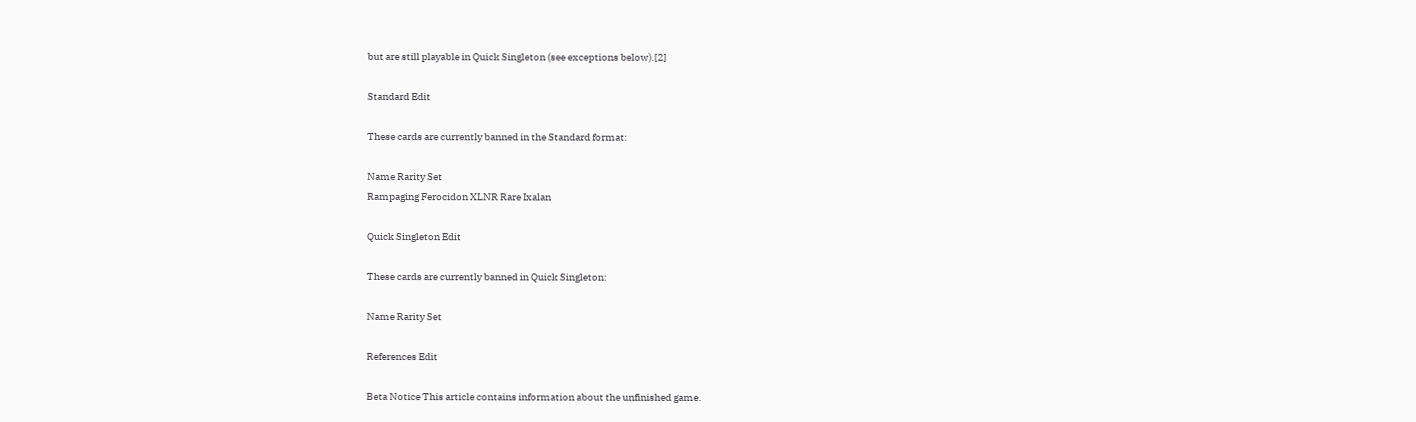but are still playable in Quick Singleton (see exceptions below).[2]

Standard Edit

These cards are currently banned in the Standard format:

Name Rarity Set
Rampaging Ferocidon XLNR Rare Ixalan

Quick Singleton Edit

These cards are currently banned in Quick Singleton:

Name Rarity Set

References Edit

Beta Notice This article contains information about the unfinished game.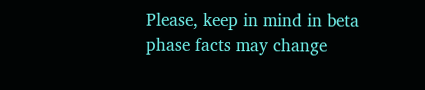Please, keep in mind in beta phase facts may change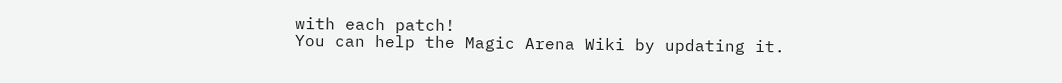with each patch!
You can help the Magic Arena Wiki by updating it.